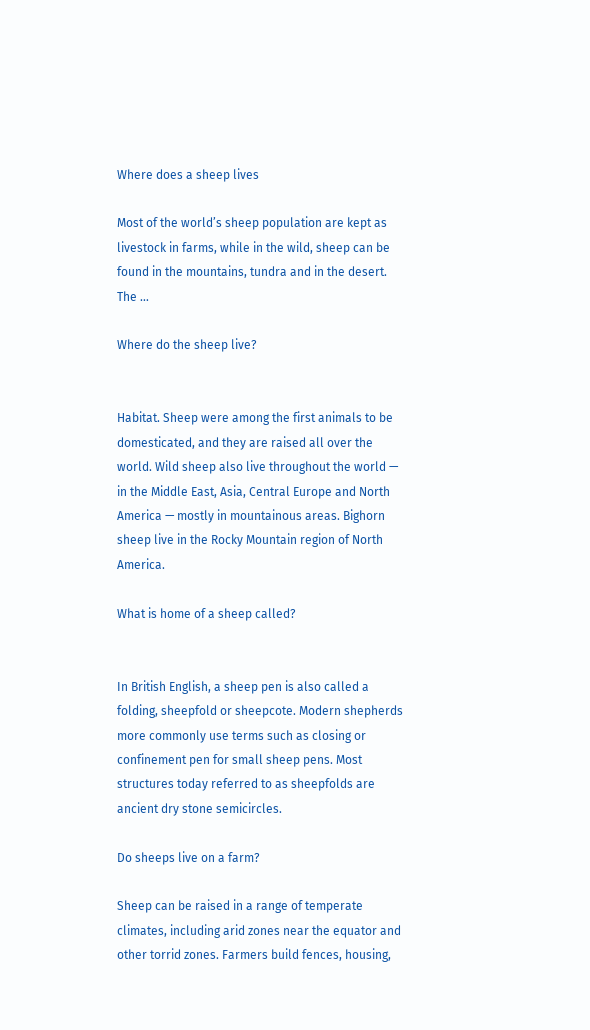Where does a sheep lives

Most of the world’s sheep population are kept as livestock in farms, while in the wild, sheep can be found in the mountains, tundra and in the desert. The …

Where do the sheep live?


Habitat. Sheep were among the first animals to be domesticated, and they are raised all over the world. Wild sheep also live throughout the world — in the Middle East, Asia, Central Europe and North America — mostly in mountainous areas. Bighorn sheep live in the Rocky Mountain region of North America.

What is home of a sheep called?


In British English, a sheep pen is also called a folding, sheepfold or sheepcote. Modern shepherds more commonly use terms such as closing or confinement pen for small sheep pens. Most structures today referred to as sheepfolds are ancient dry stone semicircles.

Do sheeps live on a farm?

Sheep can be raised in a range of temperate climates, including arid zones near the equator and other torrid zones. Farmers build fences, housing,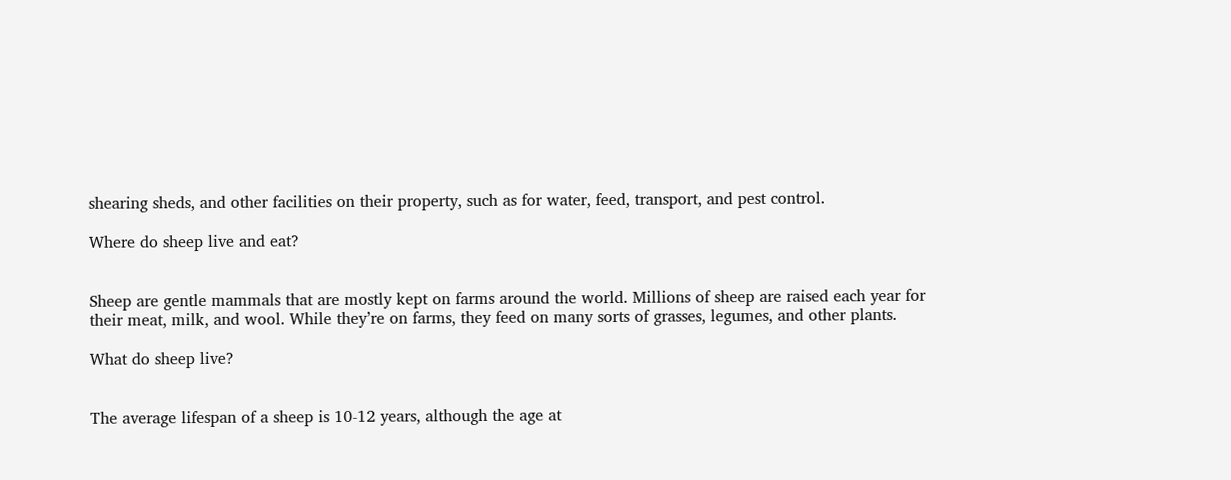shearing sheds, and other facilities on their property, such as for water, feed, transport, and pest control.

Where do sheep live and eat?


Sheep are gentle mammals that are mostly kept on farms around the world. Millions of sheep are raised each year for their meat, milk, and wool. While they’re on farms, they feed on many sorts of grasses, legumes, and other plants.

What do sheep live?


The average lifespan of a sheep is 10-12 years, although the age at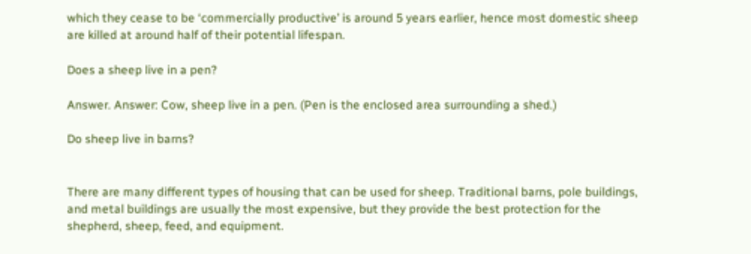which they cease to be ‘commercially productive’ is around 5 years earlier, hence most domestic sheep are killed at around half of their potential lifespan.

Does a sheep live in a pen?

Answer. Answer: Cow, sheep live in a pen. (Pen is the enclosed area surrounding a shed.)

Do sheep live in barns?


There are many different types of housing that can be used for sheep. Traditional barns, pole buildings, and metal buildings are usually the most expensive, but they provide the best protection for the shepherd, sheep, feed, and equipment.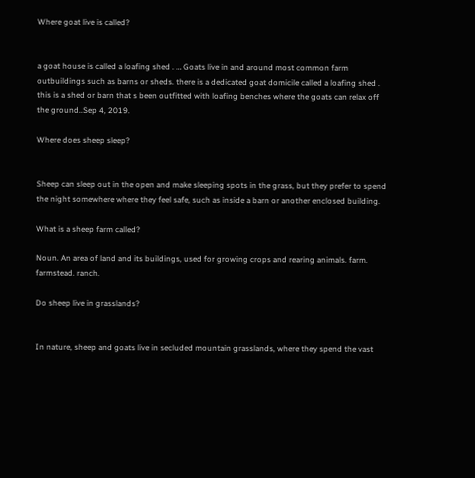Where goat live is called?


a goat house is called a loafing shed . … Goats live in and around most common farm outbuildings such as barns or sheds. there is a dedicated goat domicile called a loafing shed . this is a shed or barn that s been outfitted with loafing benches where the goats can relax off the ground..Sep 4, 2019.

Where does sheep sleep?


Sheep can sleep out in the open and make sleeping spots in the grass, but they prefer to spend the night somewhere where they feel safe, such as inside a barn or another enclosed building.

What is a sheep farm called?

Noun. An area of land and its buildings, used for growing crops and rearing animals. farm. farmstead. ranch.

Do sheep live in grasslands?


In nature, sheep and goats live in secluded mountain grasslands, where they spend the vast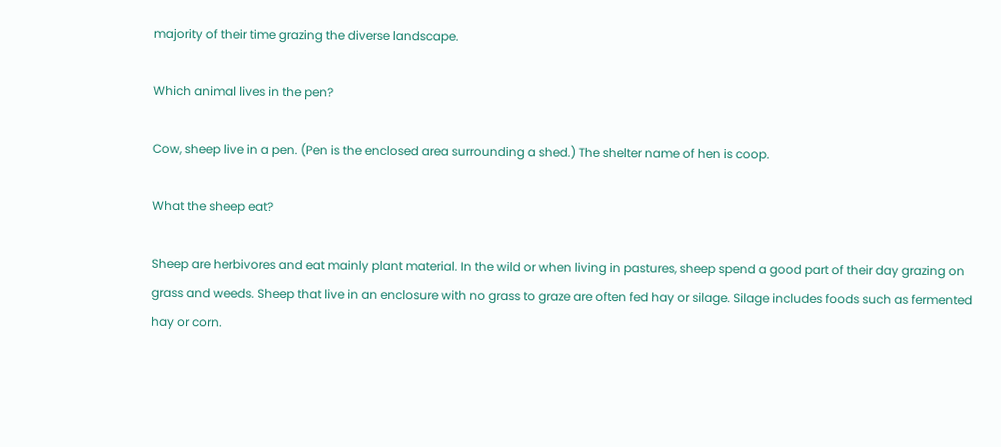majority of their time grazing the diverse landscape.

Which animal lives in the pen?

Cow, sheep live in a pen. (Pen is the enclosed area surrounding a shed.) The shelter name of hen is coop.

What the sheep eat?

Sheep are herbivores and eat mainly plant material. In the wild or when living in pastures, sheep spend a good part of their day grazing on grass and weeds. Sheep that live in an enclosure with no grass to graze are often fed hay or silage. Silage includes foods such as fermented hay or corn.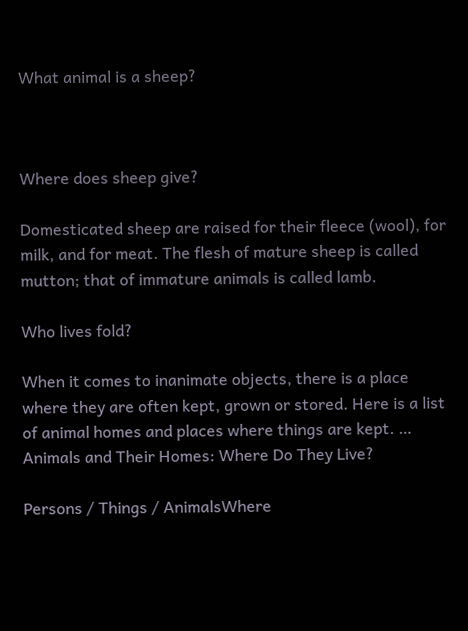What animal is a sheep?



Where does sheep give?

Domesticated sheep are raised for their fleece (wool), for milk, and for meat. The flesh of mature sheep is called mutton; that of immature animals is called lamb.

Who lives fold?

When it comes to inanimate objects, there is a place where they are often kept, grown or stored. Here is a list of animal homes and places where things are kept. … Animals and Their Homes: Where Do They Live?

Persons / Things / AnimalsWhere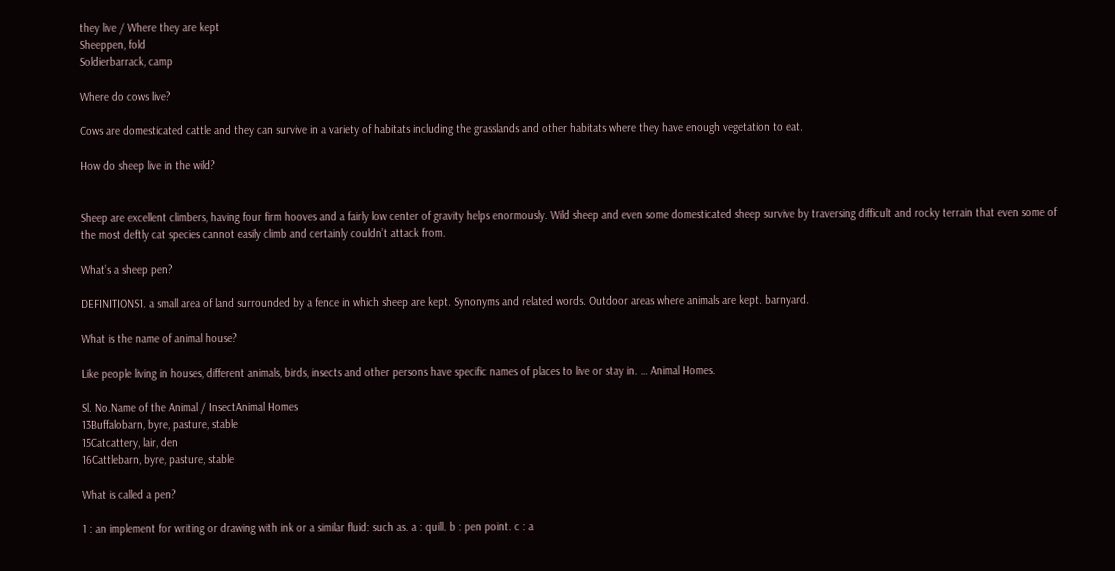they live / Where they are kept
Sheeppen, fold
Soldierbarrack, camp

Where do cows live?

Cows are domesticated cattle and they can survive in a variety of habitats including the grasslands and other habitats where they have enough vegetation to eat.

How do sheep live in the wild?


Sheep are excellent climbers, having four firm hooves and a fairly low center of gravity helps enormously. Wild sheep and even some domesticated sheep survive by traversing difficult and rocky terrain that even some of the most deftly cat species cannot easily climb and certainly couldn’t attack from.

What’s a sheep pen?

DEFINITIONS1. a small area of land surrounded by a fence in which sheep are kept. Synonyms and related words. Outdoor areas where animals are kept. barnyard.

What is the name of animal house?

Like people living in houses, different animals, birds, insects and other persons have specific names of places to live or stay in. … Animal Homes.

Sl. No.Name of the Animal / InsectAnimal Homes
13Buffalobarn, byre, pasture, stable
15Catcattery, lair, den
16Cattlebarn, byre, pasture, stable

What is called a pen?

1 : an implement for writing or drawing with ink or a similar fluid: such as. a : quill. b : pen point. c : a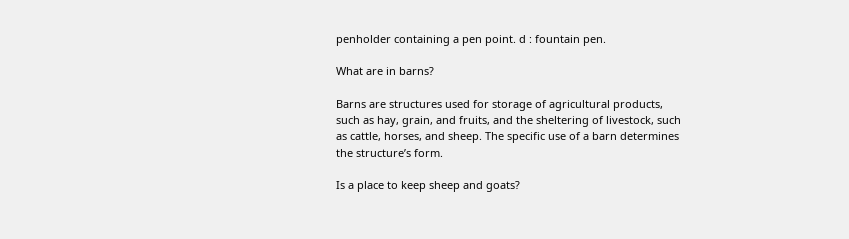penholder containing a pen point. d : fountain pen.

What are in barns?

Barns are structures used for storage of agricultural products, such as hay, grain, and fruits, and the sheltering of livestock, such as cattle, horses, and sheep. The specific use of a barn determines the structure’s form.

Is a place to keep sheep and goats?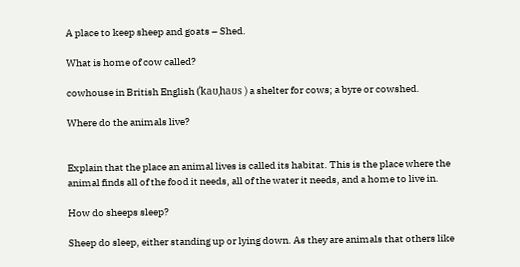A place to keep sheep and goats – Shed.

What is home of cow called?

cowhouse in British English (ˈkaʊˌhaʊs ) a shelter for cows; a byre or cowshed.

Where do the animals live?


Explain that the place an animal lives is called its habitat. This is the place where the animal finds all of the food it needs, all of the water it needs, and a home to live in.

How do sheeps sleep?

Sheep do sleep, either standing up or lying down. As they are animals that others like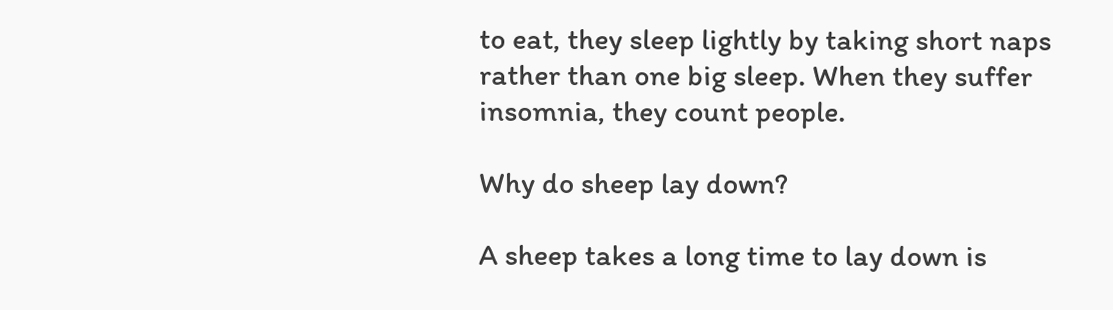to eat, they sleep lightly by taking short naps rather than one big sleep. When they suffer insomnia, they count people.

Why do sheep lay down?

A sheep takes a long time to lay down is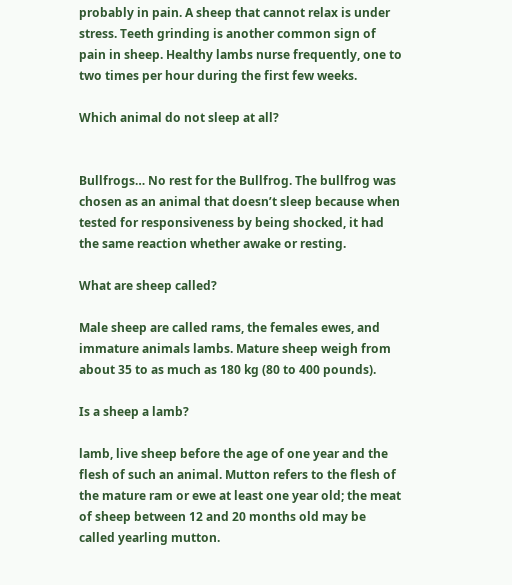probably in pain. A sheep that cannot relax is under stress. Teeth grinding is another common sign of pain in sheep. Healthy lambs nurse frequently, one to two times per hour during the first few weeks.

Which animal do not sleep at all?


Bullfrogs… No rest for the Bullfrog. The bullfrog was chosen as an animal that doesn’t sleep because when tested for responsiveness by being shocked, it had the same reaction whether awake or resting.

What are sheep called?

Male sheep are called rams, the females ewes, and immature animals lambs. Mature sheep weigh from about 35 to as much as 180 kg (80 to 400 pounds).

Is a sheep a lamb?

lamb, live sheep before the age of one year and the flesh of such an animal. Mutton refers to the flesh of the mature ram or ewe at least one year old; the meat of sheep between 12 and 20 months old may be called yearling mutton.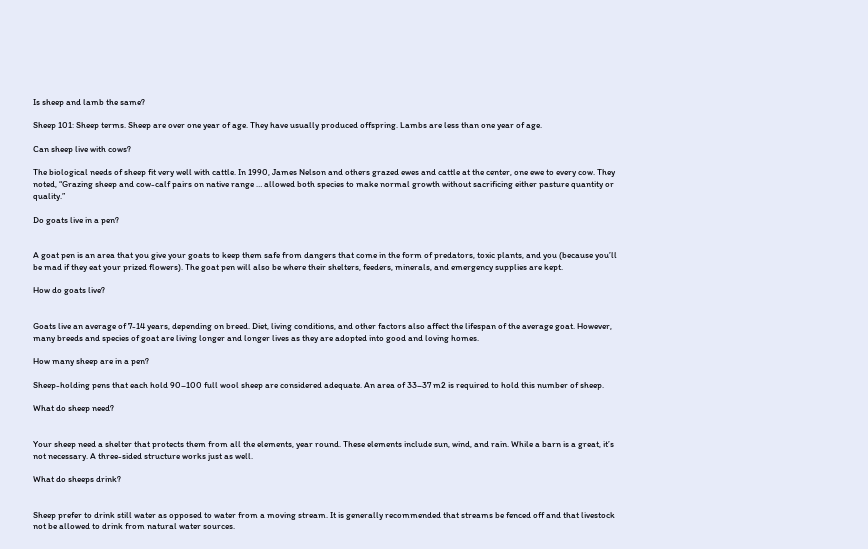Is sheep and lamb the same?

Sheep 101: Sheep terms. Sheep are over one year of age. They have usually produced offspring. Lambs are less than one year of age.

Can sheep live with cows?

The biological needs of sheep fit very well with cattle. In 1990, James Nelson and others grazed ewes and cattle at the center, one ewe to every cow. They noted, “Grazing sheep and cow-calf pairs on native range … allowed both species to make normal growth without sacrificing either pasture quantity or quality.”

Do goats live in a pen?


A goat pen is an area that you give your goats to keep them safe from dangers that come in the form of predators, toxic plants, and you (because you’ll be mad if they eat your prized flowers). The goat pen will also be where their shelters, feeders, minerals, and emergency supplies are kept.

How do goats live?


Goats live an average of 7-14 years, depending on breed. Diet, living conditions, and other factors also affect the lifespan of the average goat. However, many breeds and species of goat are living longer and longer lives as they are adopted into good and loving homes.

How many sheep are in a pen?

Sheep-holding pens that each hold 90–100 full wool sheep are considered adequate. An area of 33–37 m2 is required to hold this number of sheep.

What do sheep need?


Your sheep need a shelter that protects them from all the elements, year round. These elements include sun, wind, and rain. While a barn is a great, it’s not necessary. A three-sided structure works just as well.

What do sheeps drink?


Sheep prefer to drink still water as opposed to water from a moving stream. It is generally recommended that streams be fenced off and that livestock not be allowed to drink from natural water sources.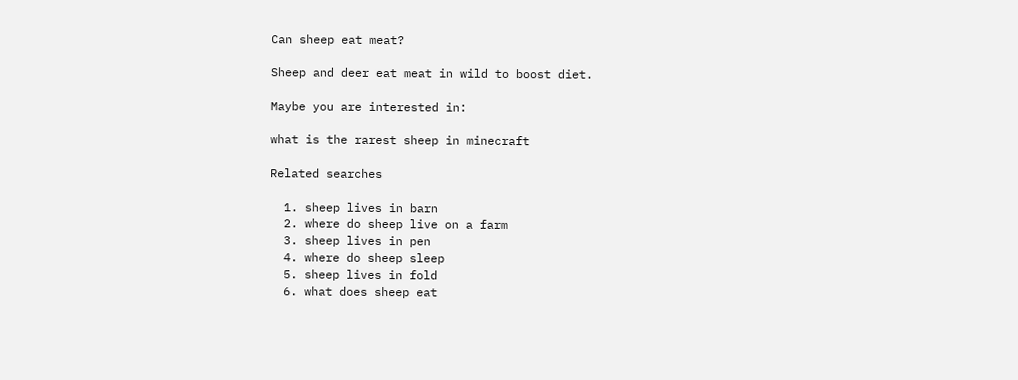Can sheep eat meat?

Sheep and deer eat meat in wild to boost diet.

Maybe you are interested in:

what is the rarest sheep in minecraft

Related searches

  1. sheep lives in barn
  2. where do sheep live on a farm
  3. sheep lives in pen
  4. where do sheep sleep
  5. sheep lives in fold
  6. what does sheep eat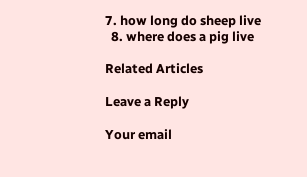7. how long do sheep live
  8. where does a pig live

Related Articles

Leave a Reply

Your email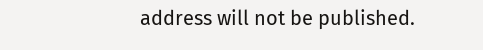address will not be published.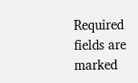Required fields are marked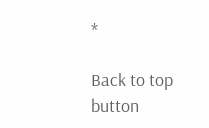*

Back to top button